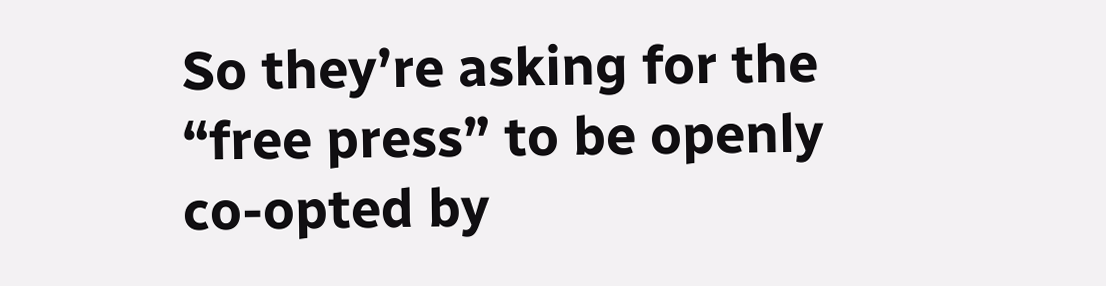So they’re asking for the “free press” to be openly co-opted by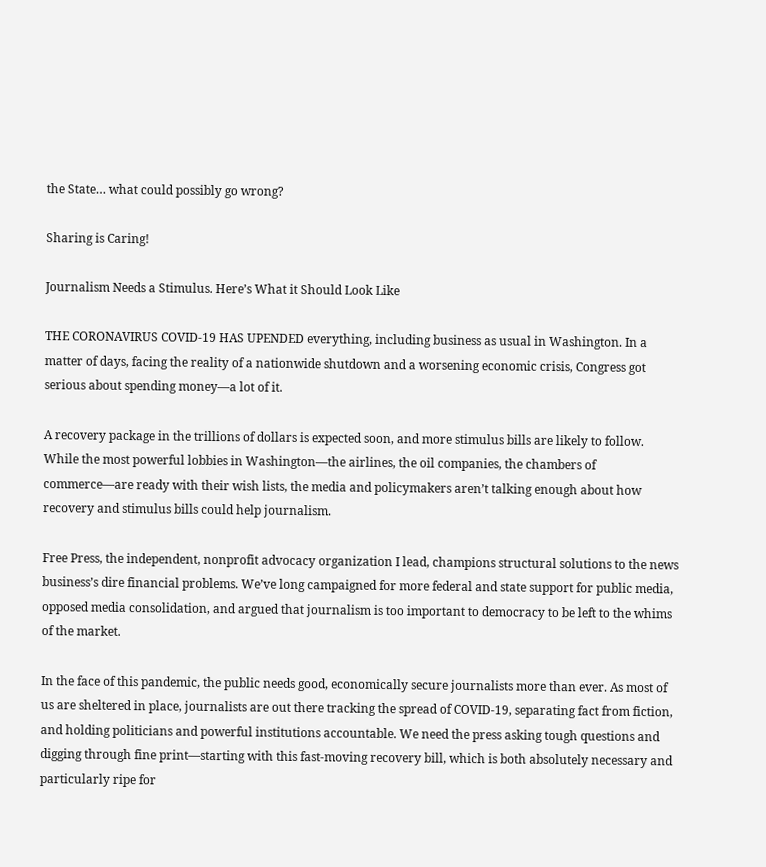the State… what could possibly go wrong?

Sharing is Caring!

Journalism Needs a Stimulus. Here’s What it Should Look Like

THE CORONAVIRUS COVID-19 HAS UPENDED everything, including business as usual in Washington. In a matter of days, facing the reality of a nationwide shutdown and a worsening economic crisis, Congress got serious about spending money—a lot of it.

A recovery package in the trillions of dollars is expected soon, and more stimulus bills are likely to follow. While the most powerful lobbies in Washington—the airlines, the oil companies, the chambers of commerce—are ready with their wish lists, the media and policymakers aren’t talking enough about how recovery and stimulus bills could help journalism.

Free Press, the independent, nonprofit advocacy organization I lead, champions structural solutions to the news business’s dire financial problems. We’ve long campaigned for more federal and state support for public media, opposed media consolidation, and argued that journalism is too important to democracy to be left to the whims of the market.

In the face of this pandemic, the public needs good, economically secure journalists more than ever. As most of us are sheltered in place, journalists are out there tracking the spread of COVID-19, separating fact from fiction, and holding politicians and powerful institutions accountable. We need the press asking tough questions and digging through fine print—starting with this fast-moving recovery bill, which is both absolutely necessary and particularly ripe for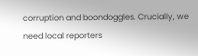corruption and boondoggles. Crucially, we need local reporters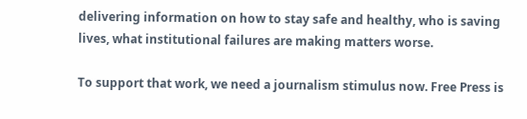delivering information on how to stay safe and healthy, who is saving lives, what institutional failures are making matters worse.

To support that work, we need a journalism stimulus now. Free Press is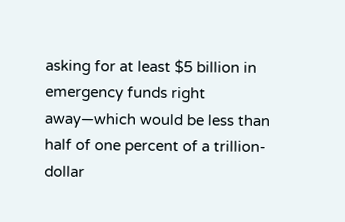asking for at least $5 billion in emergency funds right away—which would be less than half of one percent of a trillion-dollar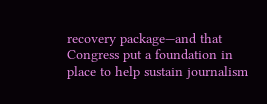recovery package—and that Congress put a foundation in place to help sustain journalism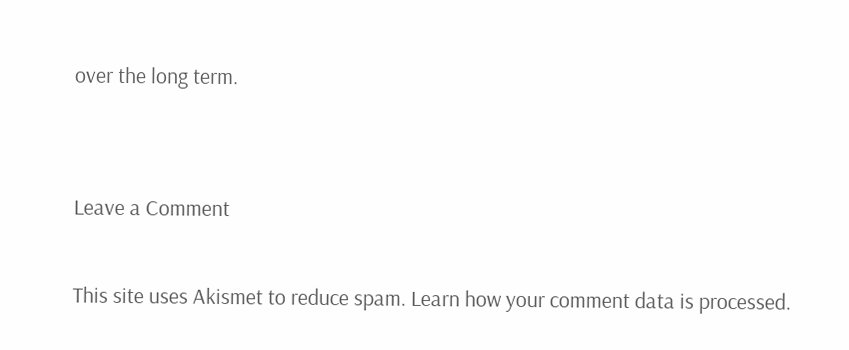over the long term.


Leave a Comment

This site uses Akismet to reduce spam. Learn how your comment data is processed.